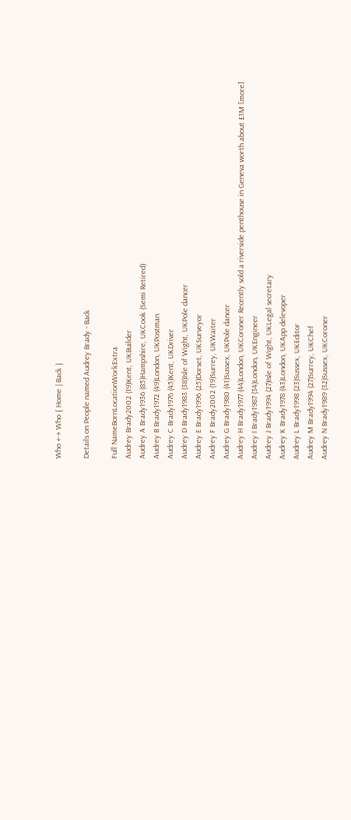Who ←→ Who { Home | Back }

Details on People named Audrey Brady - Back

Full NameBornLocationWorkExtra
Audrey Brady2002 (19)Kent, UKBuilder
Audrey A Brady1936 (85)Hampshire, UKCook (Semi Retired)
Audrey B Brady1972 (49)London, UKPostman
Audrey C Brady1976 (45)Kent, UKDriver
Audrey D Brady1983 (38)Isle of Wight, UKPole dancer
Audrey E Brady1996 (25)Dorset, UKSurveyor
Audrey F Brady2002 (19)Surrey, UKWaiter
Audrey G Brady1980 (41)Sussex, UKPole dancer
Audrey H Brady1977 (44)London, UKCoroner Recently sold a riverside penthouse in Geneva worth about £1M [more]
Audrey I Brady1987 (34)London, UKEngineer
Audrey J Brady1994 (27)Isle of Wight, UKLegal secretary
Audrey K Brady1978 (43)London, UKApp delevoper
Audrey L Brady1998 (23)Sussex, UKEditor
Audrey M Brady1994 (27)Surrey, UKChef
Audrey N Brady1989 (32)Sussex, UKCoroner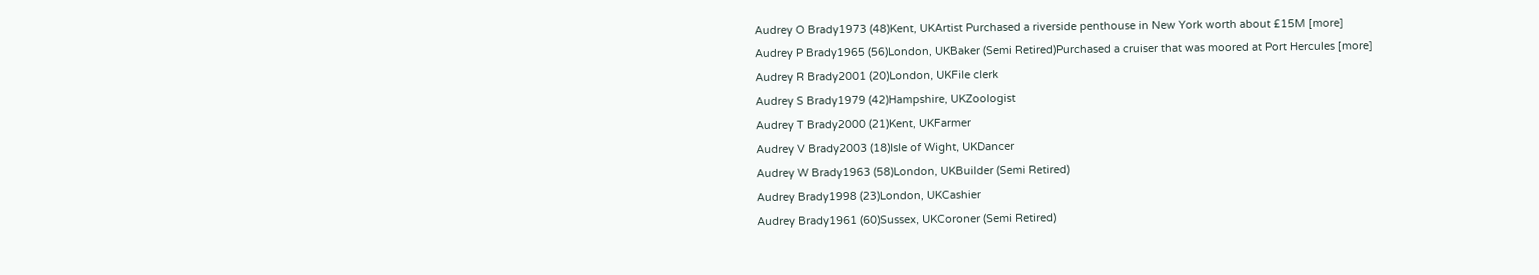Audrey O Brady1973 (48)Kent, UKArtist Purchased a riverside penthouse in New York worth about £15M [more]
Audrey P Brady1965 (56)London, UKBaker (Semi Retired)Purchased a cruiser that was moored at Port Hercules [more]
Audrey R Brady2001 (20)London, UKFile clerk
Audrey S Brady1979 (42)Hampshire, UKZoologist
Audrey T Brady2000 (21)Kent, UKFarmer
Audrey V Brady2003 (18)Isle of Wight, UKDancer
Audrey W Brady1963 (58)London, UKBuilder (Semi Retired)
Audrey Brady1998 (23)London, UKCashier
Audrey Brady1961 (60)Sussex, UKCoroner (Semi Retired)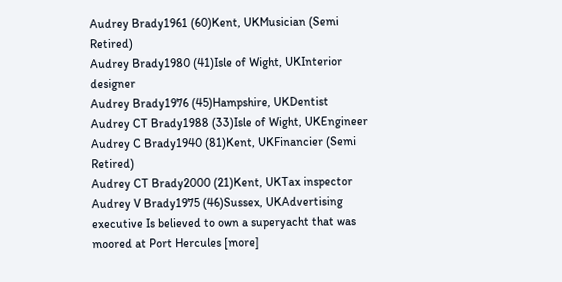Audrey Brady1961 (60)Kent, UKMusician (Semi Retired)
Audrey Brady1980 (41)Isle of Wight, UKInterior designer
Audrey Brady1976 (45)Hampshire, UKDentist
Audrey CT Brady1988 (33)Isle of Wight, UKEngineer
Audrey C Brady1940 (81)Kent, UKFinancier (Semi Retired)
Audrey CT Brady2000 (21)Kent, UKTax inspector
Audrey V Brady1975 (46)Sussex, UKAdvertising executive Is believed to own a superyacht that was moored at Port Hercules [more]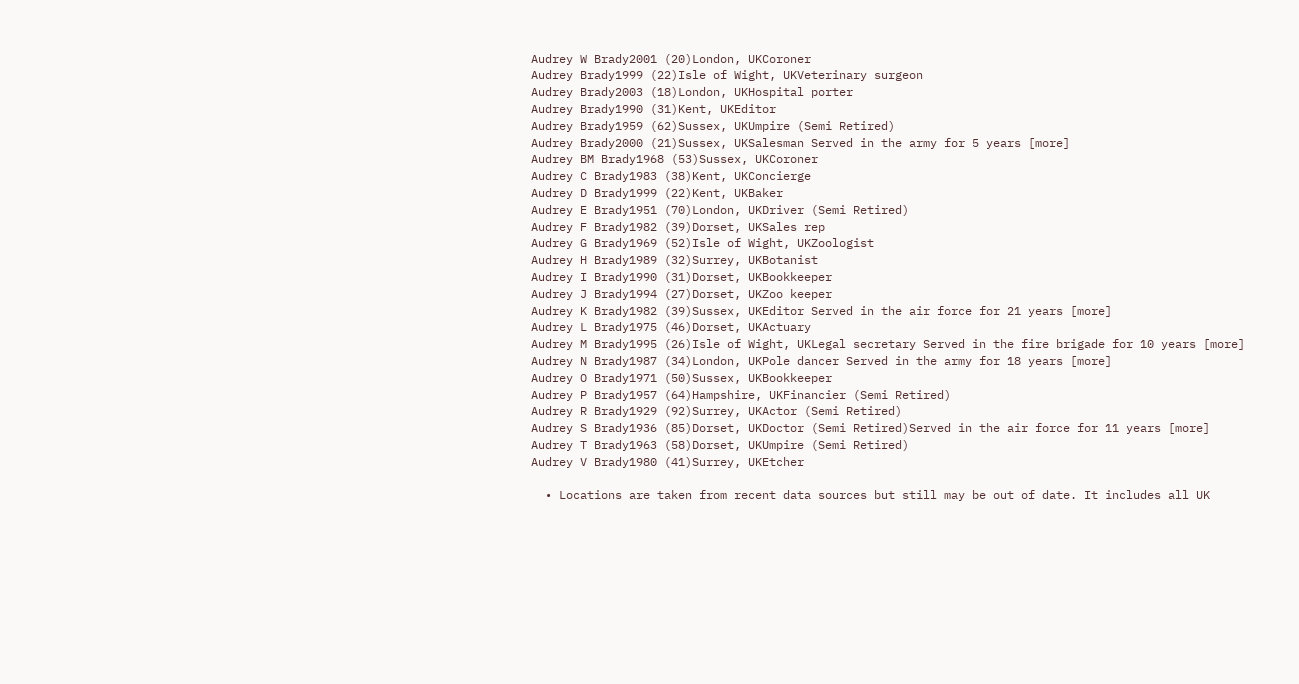Audrey W Brady2001 (20)London, UKCoroner
Audrey Brady1999 (22)Isle of Wight, UKVeterinary surgeon
Audrey Brady2003 (18)London, UKHospital porter
Audrey Brady1990 (31)Kent, UKEditor
Audrey Brady1959 (62)Sussex, UKUmpire (Semi Retired)
Audrey Brady2000 (21)Sussex, UKSalesman Served in the army for 5 years [more]
Audrey BM Brady1968 (53)Sussex, UKCoroner
Audrey C Brady1983 (38)Kent, UKConcierge
Audrey D Brady1999 (22)Kent, UKBaker
Audrey E Brady1951 (70)London, UKDriver (Semi Retired)
Audrey F Brady1982 (39)Dorset, UKSales rep
Audrey G Brady1969 (52)Isle of Wight, UKZoologist
Audrey H Brady1989 (32)Surrey, UKBotanist
Audrey I Brady1990 (31)Dorset, UKBookkeeper
Audrey J Brady1994 (27)Dorset, UKZoo keeper
Audrey K Brady1982 (39)Sussex, UKEditor Served in the air force for 21 years [more]
Audrey L Brady1975 (46)Dorset, UKActuary
Audrey M Brady1995 (26)Isle of Wight, UKLegal secretary Served in the fire brigade for 10 years [more]
Audrey N Brady1987 (34)London, UKPole dancer Served in the army for 18 years [more]
Audrey O Brady1971 (50)Sussex, UKBookkeeper
Audrey P Brady1957 (64)Hampshire, UKFinancier (Semi Retired)
Audrey R Brady1929 (92)Surrey, UKActor (Semi Retired)
Audrey S Brady1936 (85)Dorset, UKDoctor (Semi Retired)Served in the air force for 11 years [more]
Audrey T Brady1963 (58)Dorset, UKUmpire (Semi Retired)
Audrey V Brady1980 (41)Surrey, UKEtcher

  • Locations are taken from recent data sources but still may be out of date. It includes all UK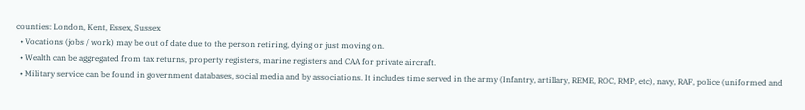counties: London, Kent, Essex, Sussex
  • Vocations (jobs / work) may be out of date due to the person retiring, dying or just moving on.
  • Wealth can be aggregated from tax returns, property registers, marine registers and CAA for private aircraft.
  • Military service can be found in government databases, social media and by associations. It includes time served in the army (Infantry, artillary, REME, ROC, RMP, etc), navy, RAF, police (uniformed and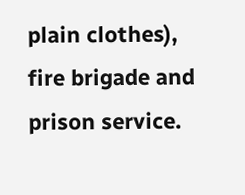plain clothes), fire brigade and prison service.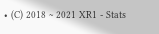• (C) 2018 ~ 2021 XR1 - Stats